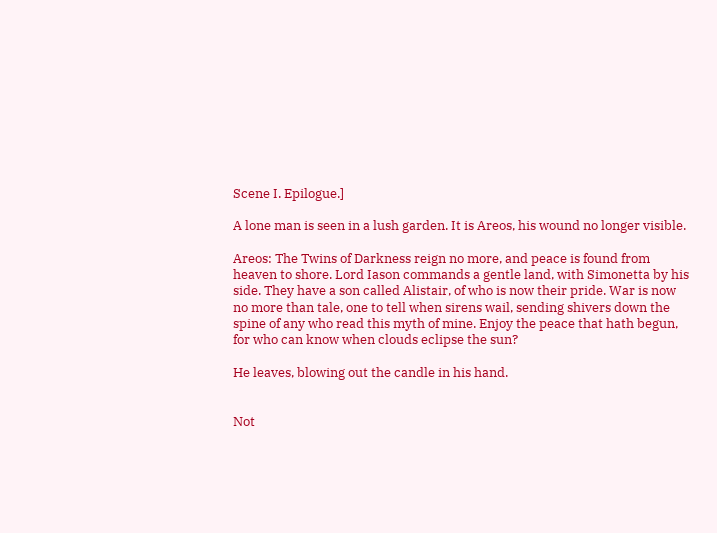Scene I. Epilogue.]

A lone man is seen in a lush garden. It is Areos, his wound no longer visible.

Areos: The Twins of Darkness reign no more, and peace is found from heaven to shore. Lord Iason commands a gentle land, with Simonetta by his side. They have a son called Alistair, of who is now their pride. War is now no more than tale, one to tell when sirens wail, sending shivers down the spine of any who read this myth of mine. Enjoy the peace that hath begun, for who can know when clouds eclipse the sun?

He leaves, blowing out the candle in his hand.


Not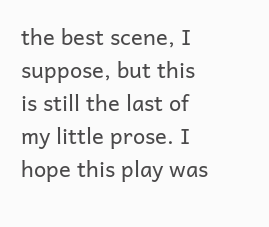the best scene, I suppose, but this is still the last of my little prose. I hope this play was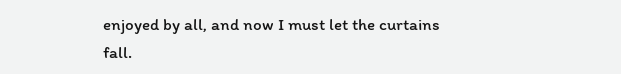enjoyed by all, and now I must let the curtains fall.